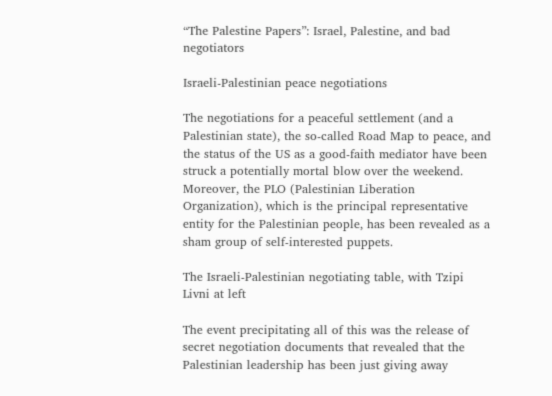“The Palestine Papers”: Israel, Palestine, and bad negotiators

Israeli-Palestinian peace negotiations

The negotiations for a peaceful settlement (and a Palestinian state), the so-called Road Map to peace, and the status of the US as a good-faith mediator have been struck a potentially mortal blow over the weekend. Moreover, the PLO (Palestinian Liberation Organization), which is the principal representative entity for the Palestinian people, has been revealed as a sham group of self-interested puppets.

The Israeli-Palestinian negotiating table, with Tzipi Livni at left

The event precipitating all of this was the release of secret negotiation documents that revealed that the Palestinian leadership has been just giving away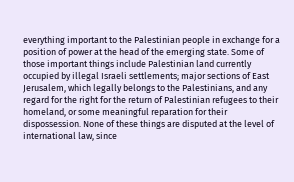everything important to the Palestinian people in exchange for a position of power at the head of the emerging state. Some of those important things include Palestinian land currently occupied by illegal Israeli settlements; major sections of East Jerusalem, which legally belongs to the Palestinians, and any regard for the right for the return of Palestinian refugees to their homeland, or some meaningful reparation for their dispossession. None of these things are disputed at the level of international law, since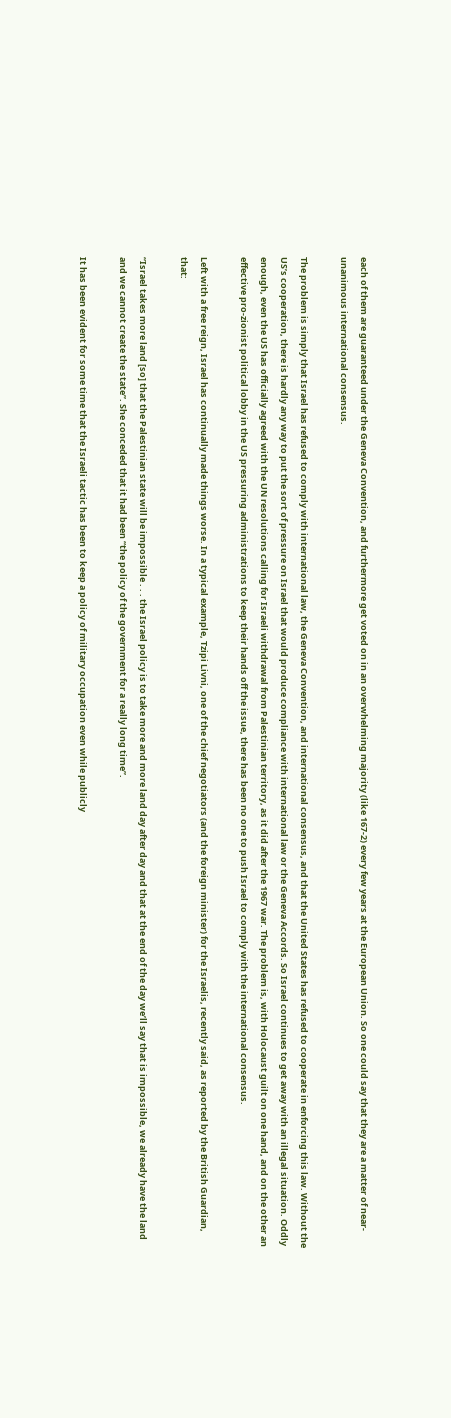each of them are guaranteed under the Geneva Convention, and furthermore get voted on in an overwhelming majority (like 167-2) every few years at the European Union. So one could say that they are a matter of near-unanimous international consensus.

The problem is simply that Israel has refused to comply with international law, the Geneva Convention, and international consensus, and that the United States has refused to cooperate in enforcing this law. Without the US’s cooperation, there is hardly any way to put the sort of pressure on Israel that would produce compliance with international law or the Geneva Accords. So Israel continues to get away with an illegal situation. Oddly enough, even the US has officially agreed with the UN resolutions calling for Israeli withdrawal from Palestinian territory, as it did after the 1967 war. The problem is, with Holocaust guilt on one hand, and on the other an effective pro-zionist political lobby in the US pressuring administrations to keep their hands off the issue, there has been no one to push Israel to comply with the international consensus.

Left with a free reign, Israel has continually made things worse. In a typical example, Tzipi Livni, one of the chief negotiators (and the foreign minister) for the Israelis, recently said, as reported by the British Guardian, that:

“Israel takes more land [so] that the Palestinian state will be impossible . . . the Israel policy is to take more and more land day after day and that at the end of the day we’ll say that is impossible, we already have the land and we cannot create the state”. She conceded that it had been “the policy of the government for a really long time”.

It has been evident for some time that the Israeli tactic has been to keep a policy of military occupation even while publicly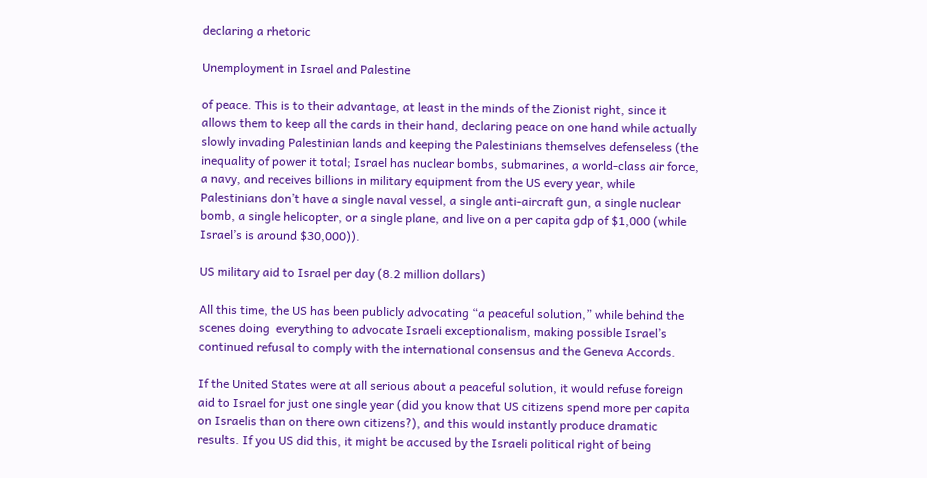declaring a rhetoric

Unemployment in Israel and Palestine

of peace. This is to their advantage, at least in the minds of the Zionist right, since it allows them to keep all the cards in their hand, declaring peace on one hand while actually slowly invading Palestinian lands and keeping the Palestinians themselves defenseless (the inequality of power it total; Israel has nuclear bombs, submarines, a world-class air force, a navy, and receives billions in military equipment from the US every year, while Palestinians don’t have a single naval vessel, a single anti-aircraft gun, a single nuclear bomb, a single helicopter, or a single plane, and live on a per capita gdp of $1,000 (while Israel’s is around $30,000)).

US military aid to Israel per day (8.2 million dollars)

All this time, the US has been publicly advocating “a peaceful solution,” while behind the scenes doing  everything to advocate Israeli exceptionalism, making possible Israel’s continued refusal to comply with the international consensus and the Geneva Accords.

If the United States were at all serious about a peaceful solution, it would refuse foreign aid to Israel for just one single year (did you know that US citizens spend more per capita on Israelis than on there own citizens?), and this would instantly produce dramatic results. If you US did this, it might be accused by the Israeli political right of being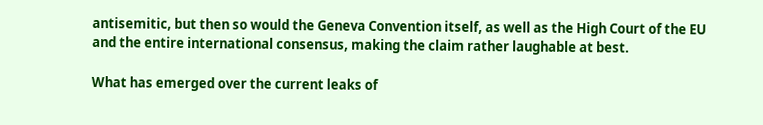antisemitic, but then so would the Geneva Convention itself, as well as the High Court of the EU and the entire international consensus, making the claim rather laughable at best.

What has emerged over the current leaks of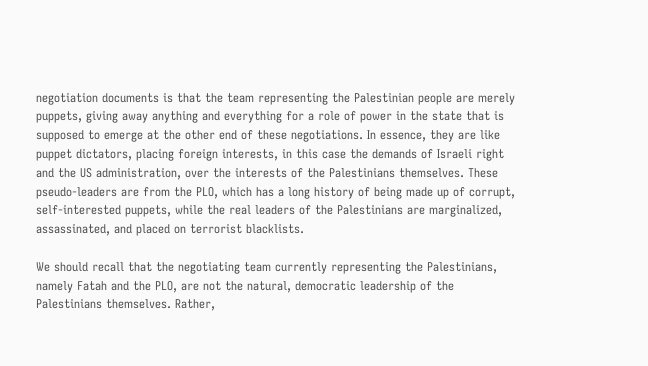negotiation documents is that the team representing the Palestinian people are merely puppets, giving away anything and everything for a role of power in the state that is supposed to emerge at the other end of these negotiations. In essence, they are like puppet dictators, placing foreign interests, in this case the demands of Israeli right and the US administration, over the interests of the Palestinians themselves. These pseudo-leaders are from the PLO, which has a long history of being made up of corrupt, self-interested puppets, while the real leaders of the Palestinians are marginalized, assassinated, and placed on terrorist blacklists.

We should recall that the negotiating team currently representing the Palestinians, namely Fatah and the PLO, are not the natural, democratic leadership of the Palestinians themselves. Rather,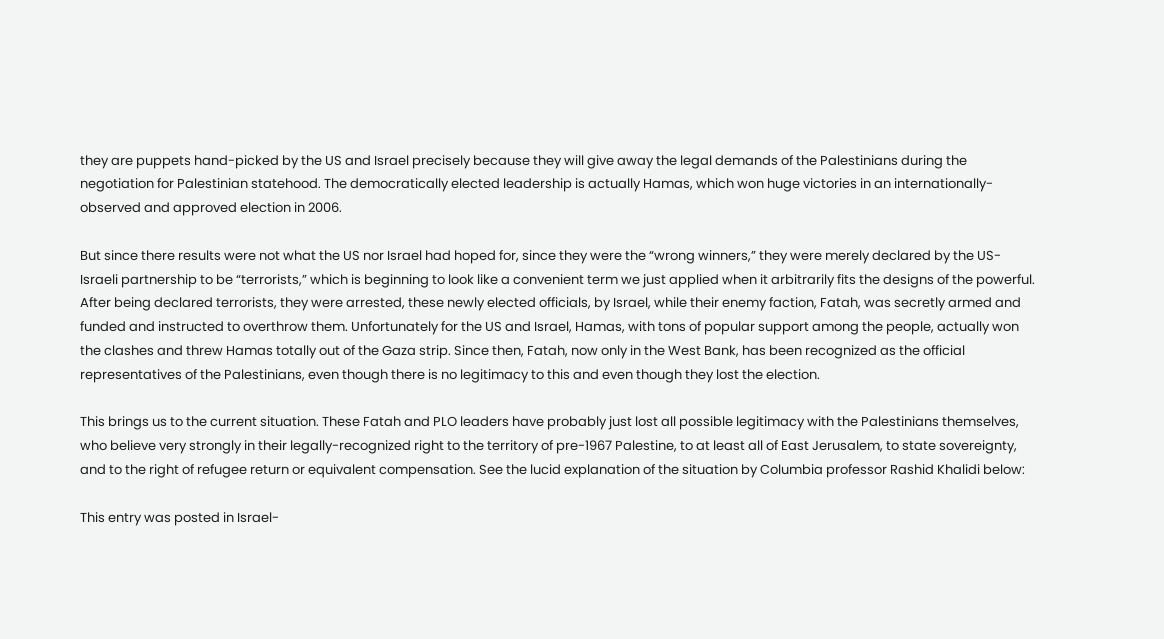they are puppets hand-picked by the US and Israel precisely because they will give away the legal demands of the Palestinians during the negotiation for Palestinian statehood. The democratically elected leadership is actually Hamas, which won huge victories in an internationally-observed and approved election in 2006.

But since there results were not what the US nor Israel had hoped for, since they were the “wrong winners,” they were merely declared by the US-Israeli partnership to be “terrorists,” which is beginning to look like a convenient term we just applied when it arbitrarily fits the designs of the powerful. After being declared terrorists, they were arrested, these newly elected officials, by Israel, while their enemy faction, Fatah, was secretly armed and funded and instructed to overthrow them. Unfortunately for the US and Israel, Hamas, with tons of popular support among the people, actually won the clashes and threw Hamas totally out of the Gaza strip. Since then, Fatah, now only in the West Bank, has been recognized as the official representatives of the Palestinians, even though there is no legitimacy to this and even though they lost the election.

This brings us to the current situation. These Fatah and PLO leaders have probably just lost all possible legitimacy with the Palestinians themselves, who believe very strongly in their legally-recognized right to the territory of pre-1967 Palestine, to at least all of East Jerusalem, to state sovereignty, and to the right of refugee return or equivalent compensation. See the lucid explanation of the situation by Columbia professor Rashid Khalidi below:

This entry was posted in Israel-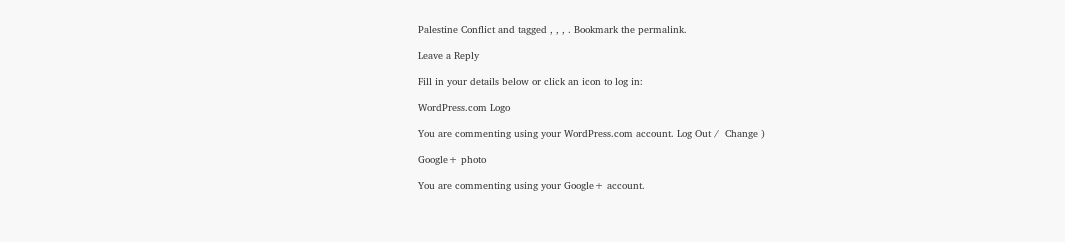Palestine Conflict and tagged , , , . Bookmark the permalink.

Leave a Reply

Fill in your details below or click an icon to log in:

WordPress.com Logo

You are commenting using your WordPress.com account. Log Out /  Change )

Google+ photo

You are commenting using your Google+ account.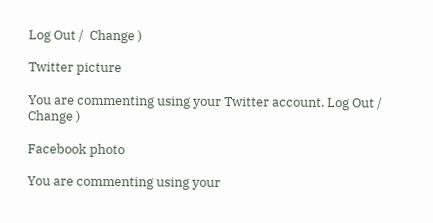Log Out /  Change )

Twitter picture

You are commenting using your Twitter account. Log Out /  Change )

Facebook photo

You are commenting using your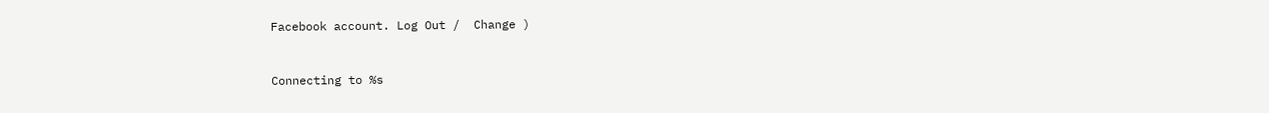Facebook account. Log Out /  Change )


Connecting to %s